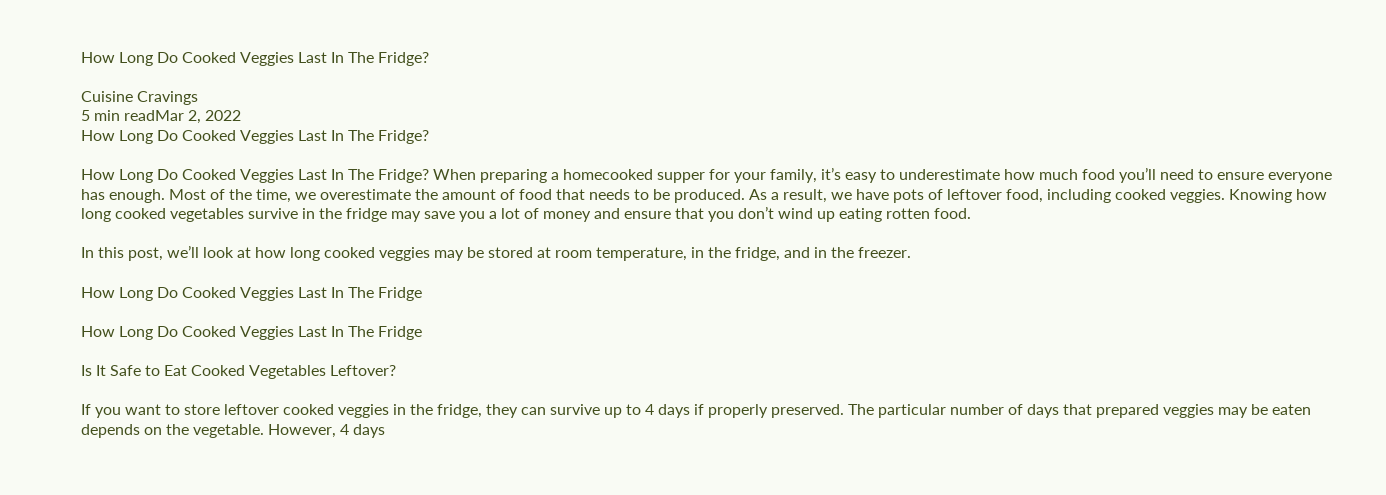How Long Do Cooked Veggies Last In The Fridge?

Cuisine Cravings
5 min readMar 2, 2022
How Long Do Cooked Veggies Last In The Fridge?

How Long Do Cooked Veggies Last In The Fridge? When preparing a homecooked supper for your family, it’s easy to underestimate how much food you’ll need to ensure everyone has enough. Most of the time, we overestimate the amount of food that needs to be produced. As a result, we have pots of leftover food, including cooked veggies. Knowing how long cooked vegetables survive in the fridge may save you a lot of money and ensure that you don’t wind up eating rotten food.

In this post, we’ll look at how long cooked veggies may be stored at room temperature, in the fridge, and in the freezer.

How Long Do Cooked Veggies Last In The Fridge

How Long Do Cooked Veggies Last In The Fridge

Is It Safe to Eat Cooked Vegetables Leftover?

If you want to store leftover cooked veggies in the fridge, they can survive up to 4 days if properly preserved. The particular number of days that prepared veggies may be eaten depends on the vegetable. However, 4 days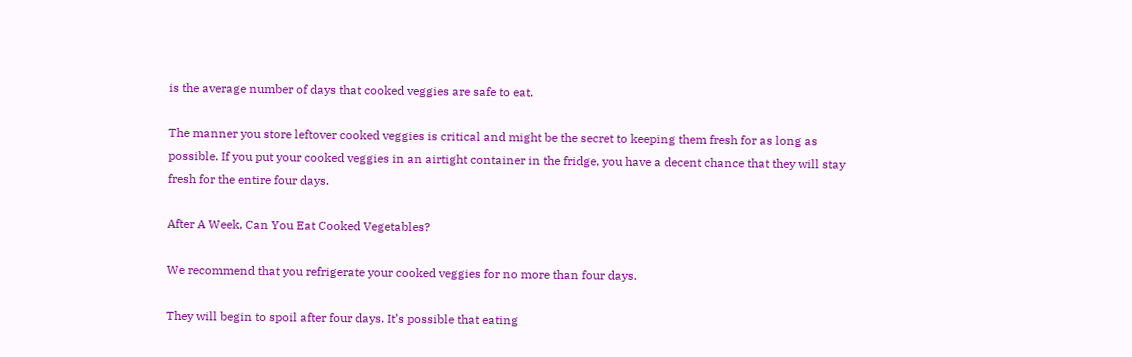is the average number of days that cooked veggies are safe to eat.

The manner you store leftover cooked veggies is critical and might be the secret to keeping them fresh for as long as possible. If you put your cooked veggies in an airtight container in the fridge, you have a decent chance that they will stay fresh for the entire four days.

After A Week, Can You Eat Cooked Vegetables?

We recommend that you refrigerate your cooked veggies for no more than four days.

They will begin to spoil after four days. It’s possible that eating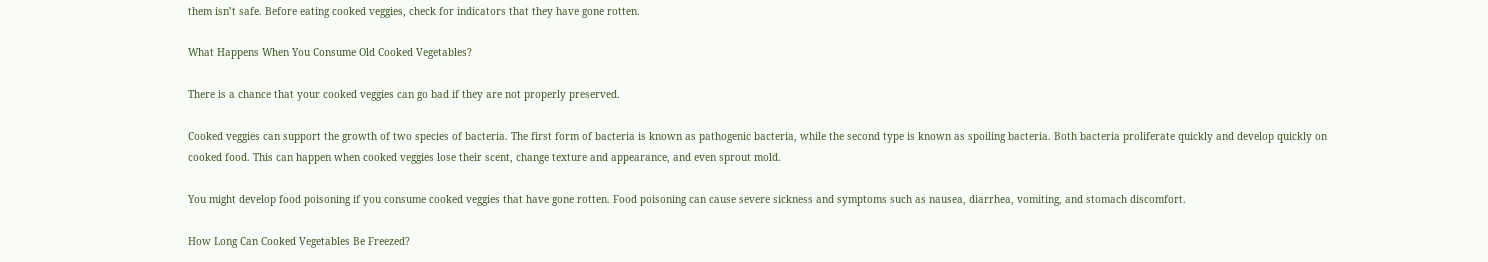them isn’t safe. Before eating cooked veggies, check for indicators that they have gone rotten.

What Happens When You Consume Old Cooked Vegetables?

There is a chance that your cooked veggies can go bad if they are not properly preserved.

Cooked veggies can support the growth of two species of bacteria. The first form of bacteria is known as pathogenic bacteria, while the second type is known as spoiling bacteria. Both bacteria proliferate quickly and develop quickly on cooked food. This can happen when cooked veggies lose their scent, change texture and appearance, and even sprout mold.

You might develop food poisoning if you consume cooked veggies that have gone rotten. Food poisoning can cause severe sickness and symptoms such as nausea, diarrhea, vomiting, and stomach discomfort.

How Long Can Cooked Vegetables Be Freezed?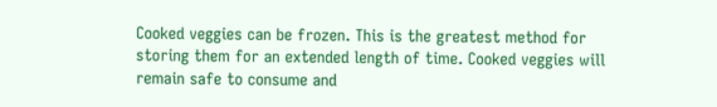Cooked veggies can be frozen. This is the greatest method for storing them for an extended length of time. Cooked veggies will remain safe to consume and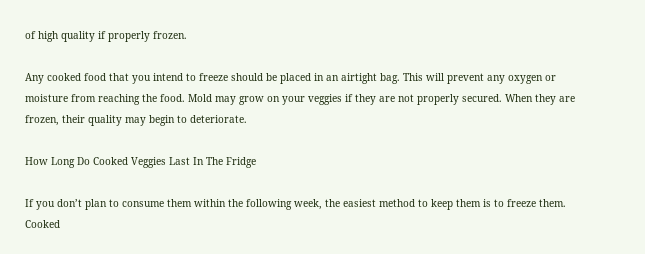of high quality if properly frozen.

Any cooked food that you intend to freeze should be placed in an airtight bag. This will prevent any oxygen or moisture from reaching the food. Mold may grow on your veggies if they are not properly secured. When they are frozen, their quality may begin to deteriorate.

How Long Do Cooked Veggies Last In The Fridge

If you don’t plan to consume them within the following week, the easiest method to keep them is to freeze them. Cooked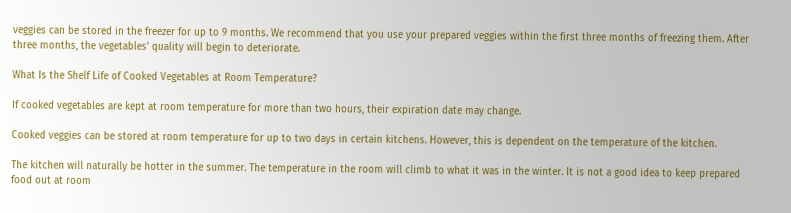veggies can be stored in the freezer for up to 9 months. We recommend that you use your prepared veggies within the first three months of freezing them. After three months, the vegetables’ quality will begin to deteriorate.

What Is the Shelf Life of Cooked Vegetables at Room Temperature?

If cooked vegetables are kept at room temperature for more than two hours, their expiration date may change.

Cooked veggies can be stored at room temperature for up to two days in certain kitchens. However, this is dependent on the temperature of the kitchen.

The kitchen will naturally be hotter in the summer. The temperature in the room will climb to what it was in the winter. It is not a good idea to keep prepared food out at room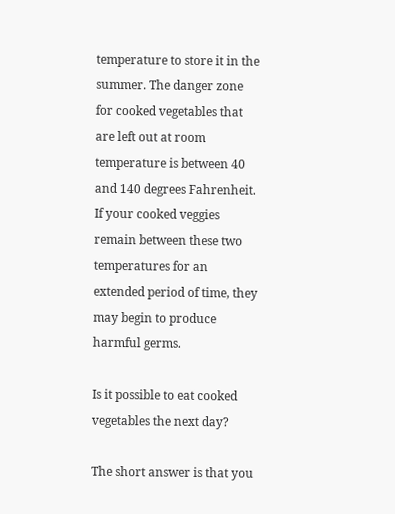temperature to store it in the summer. The danger zone for cooked vegetables that are left out at room temperature is between 40 and 140 degrees Fahrenheit. If your cooked veggies remain between these two temperatures for an extended period of time, they may begin to produce harmful germs.

Is it possible to eat cooked vegetables the next day?

The short answer is that you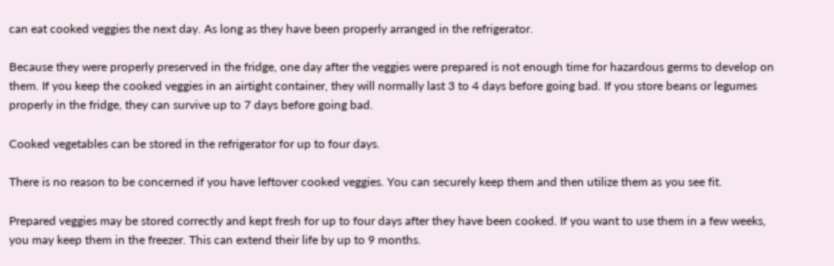can eat cooked veggies the next day. As long as they have been properly arranged in the refrigerator.

Because they were properly preserved in the fridge, one day after the veggies were prepared is not enough time for hazardous germs to develop on them. If you keep the cooked veggies in an airtight container, they will normally last 3 to 4 days before going bad. If you store beans or legumes properly in the fridge, they can survive up to 7 days before going bad.

Cooked vegetables can be stored in the refrigerator for up to four days.

There is no reason to be concerned if you have leftover cooked veggies. You can securely keep them and then utilize them as you see fit.

Prepared veggies may be stored correctly and kept fresh for up to four days after they have been cooked. If you want to use them in a few weeks, you may keep them in the freezer. This can extend their life by up to 9 months.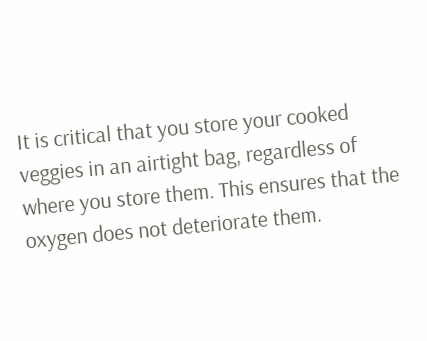It is critical that you store your cooked veggies in an airtight bag, regardless of where you store them. This ensures that the oxygen does not deteriorate them.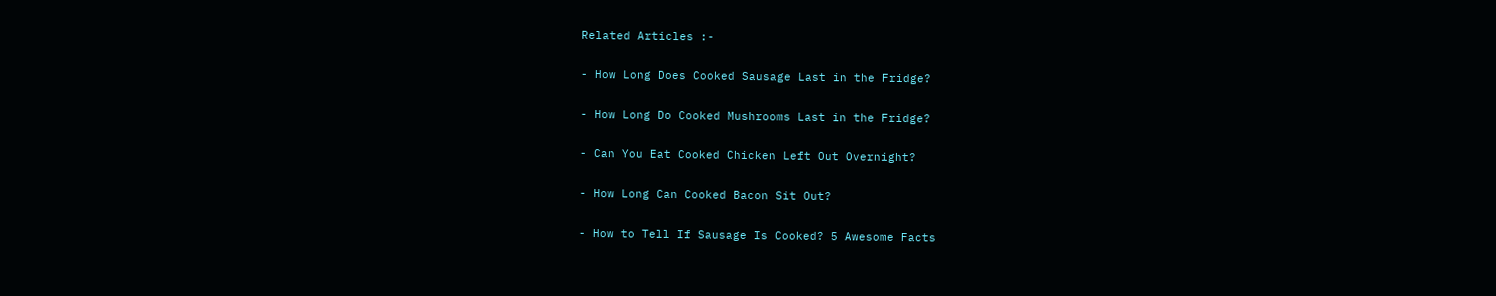Related Articles :-

- How Long Does Cooked Sausage Last in the Fridge?

- How Long Do Cooked Mushrooms Last in the Fridge?

- Can You Eat Cooked Chicken Left Out Overnight?

- How Long Can Cooked Bacon Sit Out?

- How to Tell If Sausage Is Cooked? 5 Awesome Facts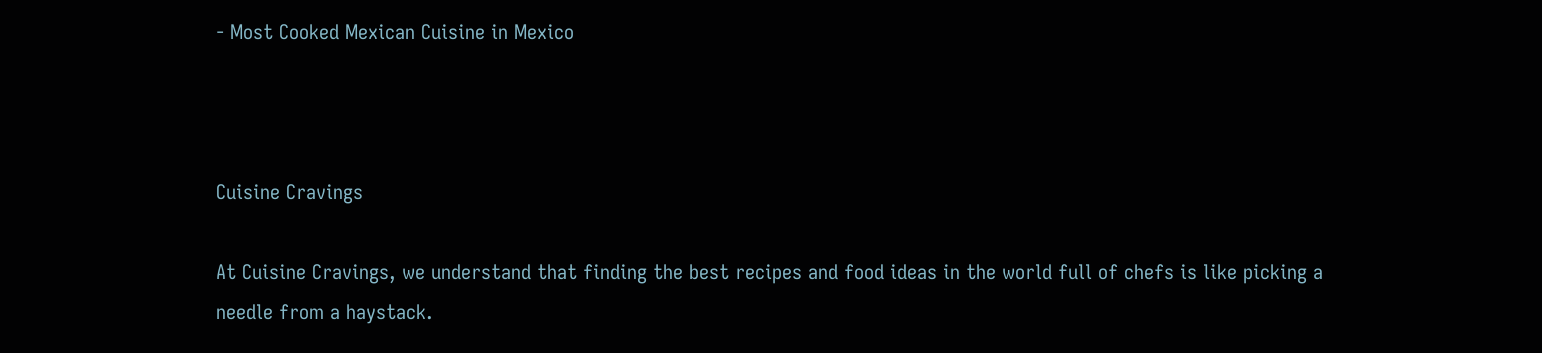- Most Cooked Mexican Cuisine in Mexico



Cuisine Cravings

At Cuisine Cravings, we understand that finding the best recipes and food ideas in the world full of chefs is like picking a needle from a haystack.